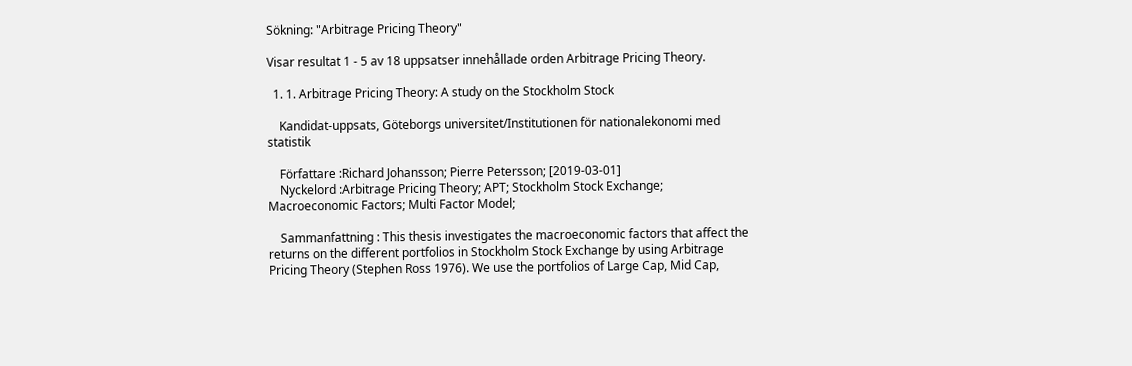Sökning: "Arbitrage Pricing Theory"

Visar resultat 1 - 5 av 18 uppsatser innehållade orden Arbitrage Pricing Theory.

  1. 1. Arbitrage Pricing Theory: A study on the Stockholm Stock

    Kandidat-uppsats, Göteborgs universitet/Institutionen för nationalekonomi med statistik

    Författare :Richard Johansson; Pierre Petersson; [2019-03-01]
    Nyckelord :Arbitrage Pricing Theory; APT; Stockholm Stock Exchange; Macroeconomic Factors; Multi Factor Model;

    Sammanfattning : This thesis investigates the macroeconomic factors that affect the returns on the different portfolios in Stockholm Stock Exchange by using Arbitrage Pricing Theory (Stephen Ross 1976). We use the portfolios of Large Cap, Mid Cap,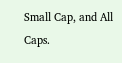Small Cap, and All Caps.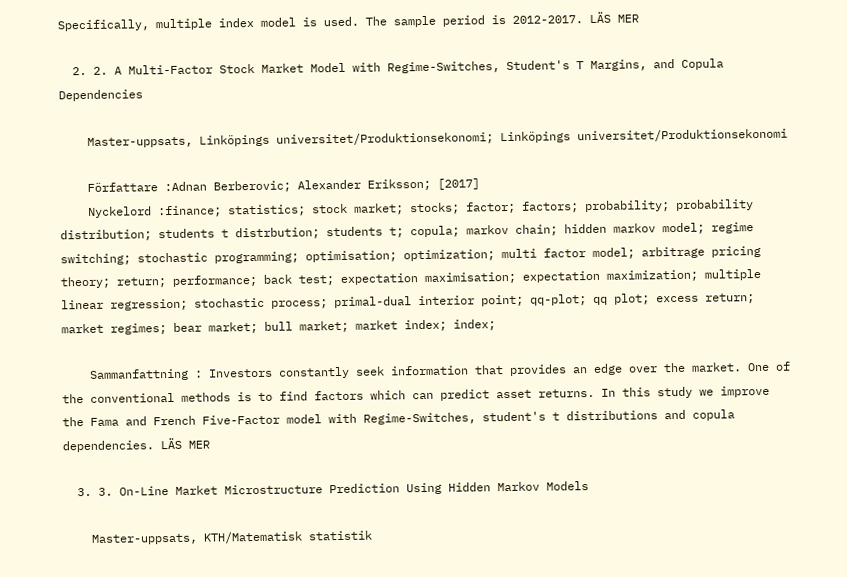Specifically, multiple index model is used. The sample period is 2012-2017. LÄS MER

  2. 2. A Multi-Factor Stock Market Model with Regime-Switches, Student's T Margins, and Copula Dependencies

    Master-uppsats, Linköpings universitet/Produktionsekonomi; Linköpings universitet/Produktionsekonomi

    Författare :Adnan Berberovic; Alexander Eriksson; [2017]
    Nyckelord :finance; statistics; stock market; stocks; factor; factors; probability; probability distribution; students t distrbution; students t; copula; markov chain; hidden markov model; regime switching; stochastic programming; optimisation; optimization; multi factor model; arbitrage pricing theory; return; performance; back test; expectation maximisation; expectation maximization; multiple linear regression; stochastic process; primal-dual interior point; qq-plot; qq plot; excess return; market regimes; bear market; bull market; market index; index;

    Sammanfattning : Investors constantly seek information that provides an edge over the market. One of the conventional methods is to find factors which can predict asset returns. In this study we improve the Fama and French Five-Factor model with Regime-Switches, student's t distributions and copula dependencies. LÄS MER

  3. 3. On-Line Market Microstructure Prediction Using Hidden Markov Models

    Master-uppsats, KTH/Matematisk statistik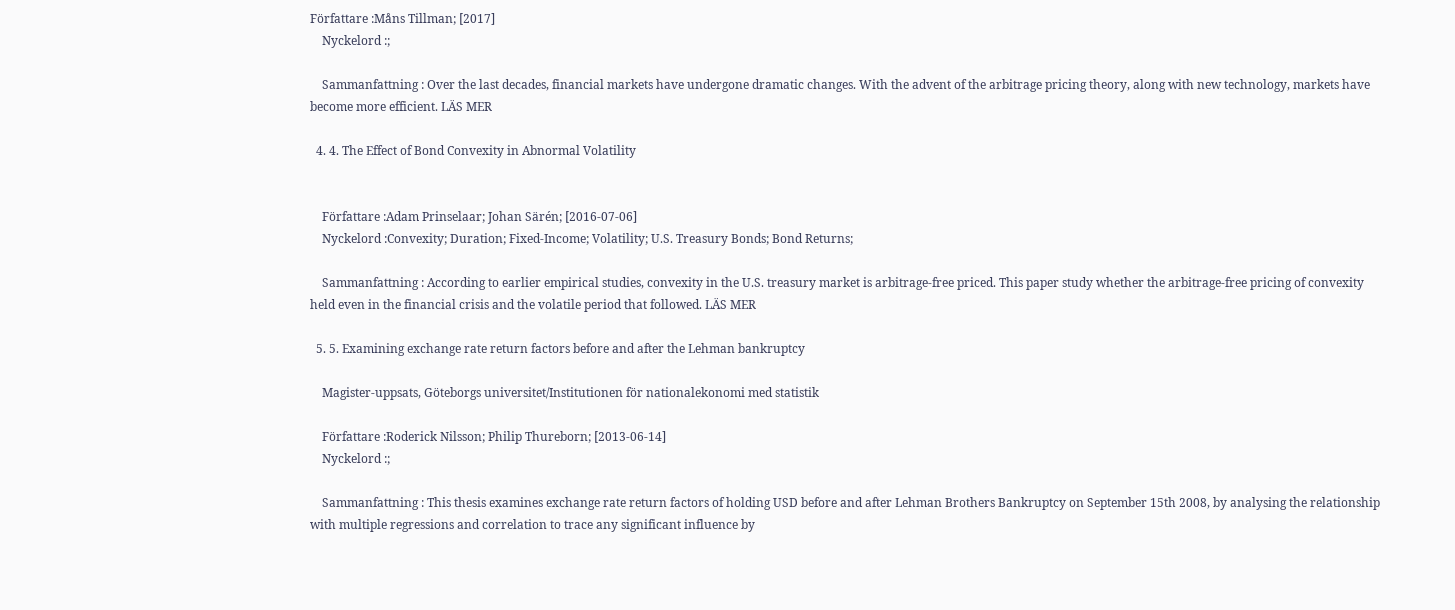Författare :Måns Tillman; [2017]
    Nyckelord :;

    Sammanfattning : Over the last decades, financial markets have undergone dramatic changes. With the advent of the arbitrage pricing theory, along with new technology, markets have become more efficient. LÄS MER

  4. 4. The Effect of Bond Convexity in Abnormal Volatility


    Författare :Adam Prinselaar; Johan Särén; [2016-07-06]
    Nyckelord :Convexity; Duration; Fixed-Income; Volatility; U.S. Treasury Bonds; Bond Returns;

    Sammanfattning : According to earlier empirical studies, convexity in the U.S. treasury market is arbitrage-free priced. This paper study whether the arbitrage-free pricing of convexity held even in the financial crisis and the volatile period that followed. LÄS MER

  5. 5. Examining exchange rate return factors before and after the Lehman bankruptcy

    Magister-uppsats, Göteborgs universitet/Institutionen för nationalekonomi med statistik

    Författare :Roderick Nilsson; Philip Thureborn; [2013-06-14]
    Nyckelord :;

    Sammanfattning : This thesis examines exchange rate return factors of holding USD before and after Lehman Brothers Bankruptcy on September 15th 2008, by analysing the relationship with multiple regressions and correlation to trace any significant influence by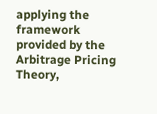applying the framework provided by the Arbitrage Pricing Theory,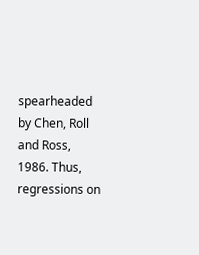spearheaded by Chen, Roll and Ross, 1986. Thus, regressions on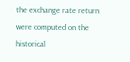the exchange rate return were computed on the historical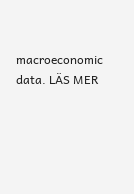macroeconomic data. LÄS MER